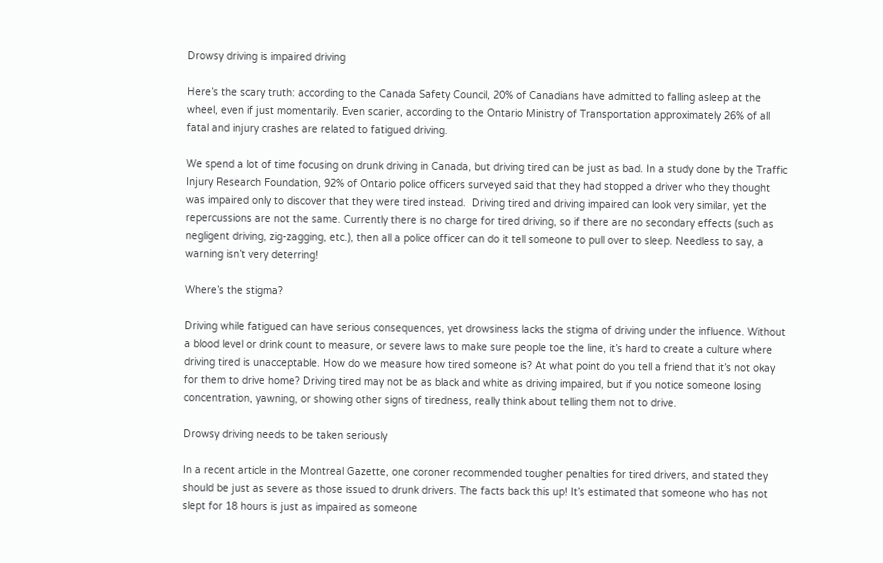Drowsy driving is impaired driving

Here’s the scary truth: according to the Canada Safety Council, 20% of Canadians have admitted to falling asleep at the wheel, even if just momentarily. Even scarier, according to the Ontario Ministry of Transportation approximately 26% of all fatal and injury crashes are related to fatigued driving.

We spend a lot of time focusing on drunk driving in Canada, but driving tired can be just as bad. In a study done by the Traffic Injury Research Foundation, 92% of Ontario police officers surveyed said that they had stopped a driver who they thought was impaired only to discover that they were tired instead.  Driving tired and driving impaired can look very similar, yet the repercussions are not the same. Currently there is no charge for tired driving, so if there are no secondary effects (such as negligent driving, zig-zagging, etc.), then all a police officer can do it tell someone to pull over to sleep. Needless to say, a warning isn’t very deterring!

Where’s the stigma?

Driving while fatigued can have serious consequences, yet drowsiness lacks the stigma of driving under the influence. Without a blood level or drink count to measure, or severe laws to make sure people toe the line, it’s hard to create a culture where driving tired is unacceptable. How do we measure how tired someone is? At what point do you tell a friend that it’s not okay for them to drive home? Driving tired may not be as black and white as driving impaired, but if you notice someone losing concentration, yawning, or showing other signs of tiredness, really think about telling them not to drive.

Drowsy driving needs to be taken seriously

In a recent article in the Montreal Gazette, one coroner recommended tougher penalties for tired drivers, and stated they should be just as severe as those issued to drunk drivers. The facts back this up! It’s estimated that someone who has not slept for 18 hours is just as impaired as someone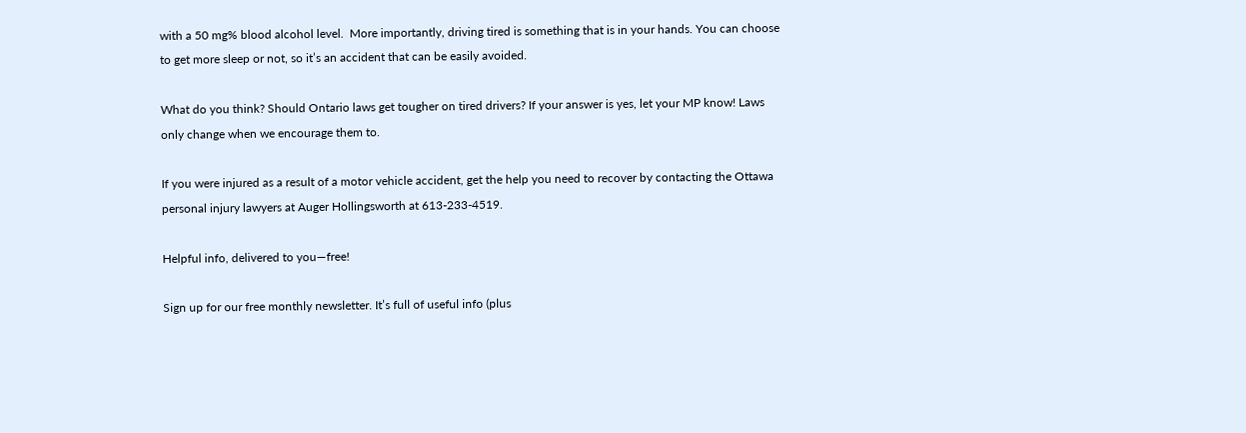with a 50 mg% blood alcohol level.  More importantly, driving tired is something that is in your hands. You can choose to get more sleep or not, so it’s an accident that can be easily avoided.

What do you think? Should Ontario laws get tougher on tired drivers? If your answer is yes, let your MP know! Laws only change when we encourage them to.

If you were injured as a result of a motor vehicle accident, get the help you need to recover by contacting the Ottawa personal injury lawyers at Auger Hollingsworth at 613-233-4519.

Helpful info, delivered to you—free!

Sign up for our free monthly newsletter. It’s full of useful info (plus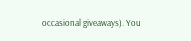occasional giveaways). You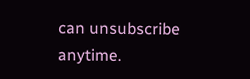can unsubscribe anytime.